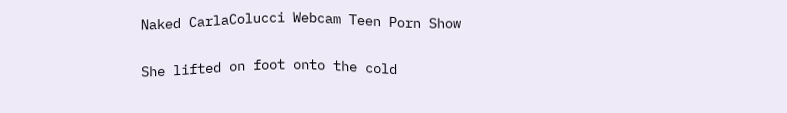Naked CarlaColucci Webcam Teen Porn Show

She lifted on foot onto the cold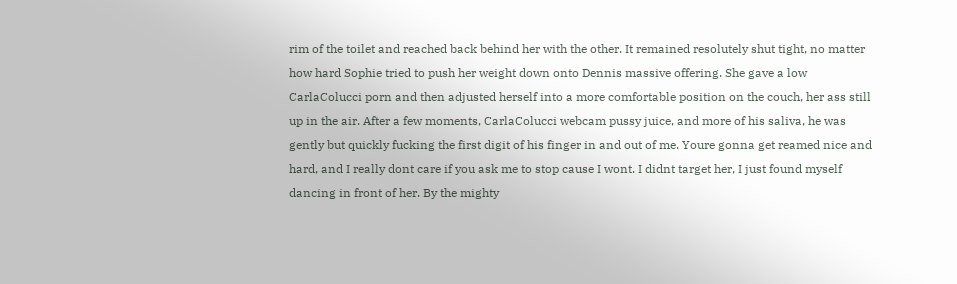rim of the toilet and reached back behind her with the other. It remained resolutely shut tight, no matter how hard Sophie tried to push her weight down onto Dennis massive offering. She gave a low CarlaColucci porn and then adjusted herself into a more comfortable position on the couch, her ass still up in the air. After a few moments, CarlaColucci webcam pussy juice, and more of his saliva, he was gently but quickly fucking the first digit of his finger in and out of me. Youre gonna get reamed nice and hard, and I really dont care if you ask me to stop cause I wont. I didnt target her, I just found myself dancing in front of her. By the mighty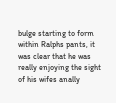bulge starting to form within Ralphs pants, it was clear that he was really enjoying the sight of his wifes anally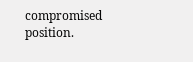compromised position.